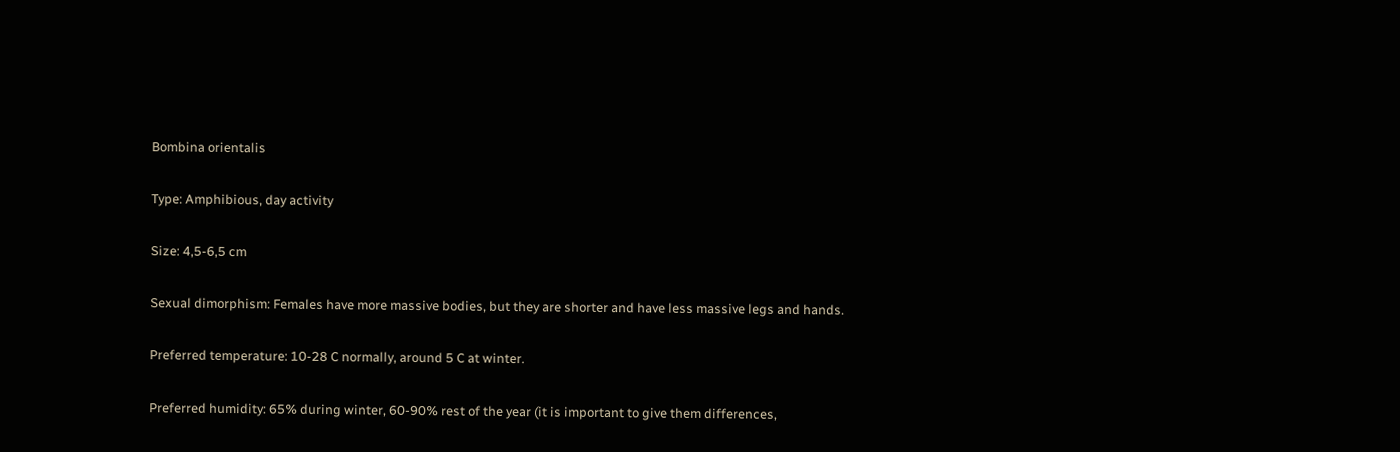Bombina orientalis

Type: Amphibious, day activity

Size: 4,5-6,5 cm

Sexual dimorphism: Females have more massive bodies, but they are shorter and have less massive legs and hands.

Preferred temperature: 10-28 C normally, around 5 C at winter.

Preferred humidity: 65% during winter, 60-90% rest of the year (it is important to give them differences,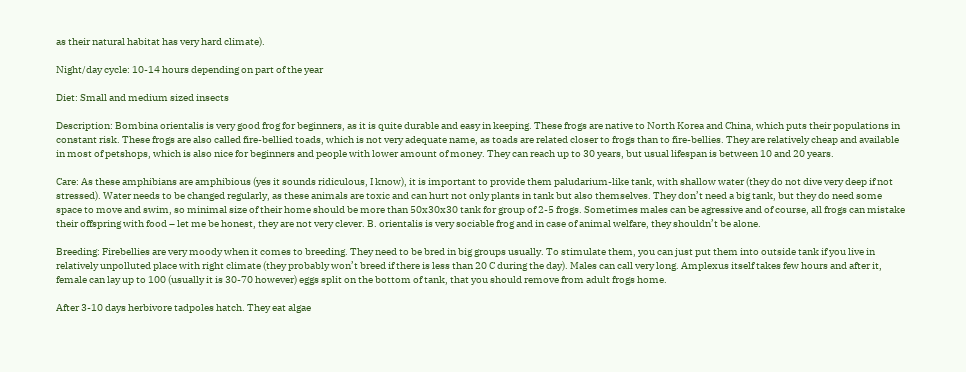as their natural habitat has very hard climate).

Night/day cycle: 10-14 hours depending on part of the year

Diet: Small and medium sized insects

Description: Bombina orientalis is very good frog for beginners, as it is quite durable and easy in keeping. These frogs are native to North Korea and China, which puts their populations in constant risk. These frogs are also called fire-bellied toads, which is not very adequate name, as toads are related closer to frogs than to fire-bellies. They are relatively cheap and available in most of petshops, which is also nice for beginners and people with lower amount of money. They can reach up to 30 years, but usual lifespan is between 10 and 20 years.

Care: As these amphibians are amphibious (yes it sounds ridiculous, I know), it is important to provide them paludarium-like tank, with shallow water (they do not dive very deep if not stressed). Water needs to be changed regularly, as these animals are toxic and can hurt not only plants in tank but also themselves. They don’t need a big tank, but they do need some space to move and swim, so minimal size of their home should be more than 50x30x30 tank for group of 2-5 frogs. Sometimes males can be agressive and of course, all frogs can mistake their offspring with food – let me be honest, they are not very clever. B. orientalis is very sociable frog and in case of animal welfare, they shouldn’t be alone.

Breeding: Firebellies are very moody when it comes to breeding. They need to be bred in big groups usually. To stimulate them, you can just put them into outside tank if you live in relatively unpolluted place with right climate (they probably won’t breed if there is less than 20 C during the day). Males can call very long. Amplexus itself takes few hours and after it, female can lay up to 100 (usually it is 30-70 however) eggs split on the bottom of tank, that you should remove from adult frogs home.

After 3-10 days herbivore tadpoles hatch. They eat algae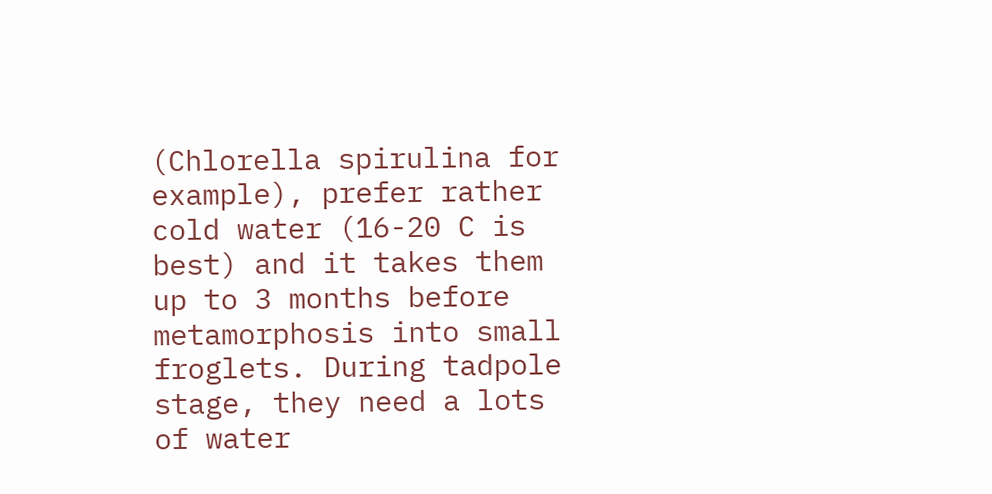(Chlorella spirulina for example), prefer rather cold water (16-20 C is best) and it takes them up to 3 months before metamorphosis into small froglets. During tadpole stage, they need a lots of water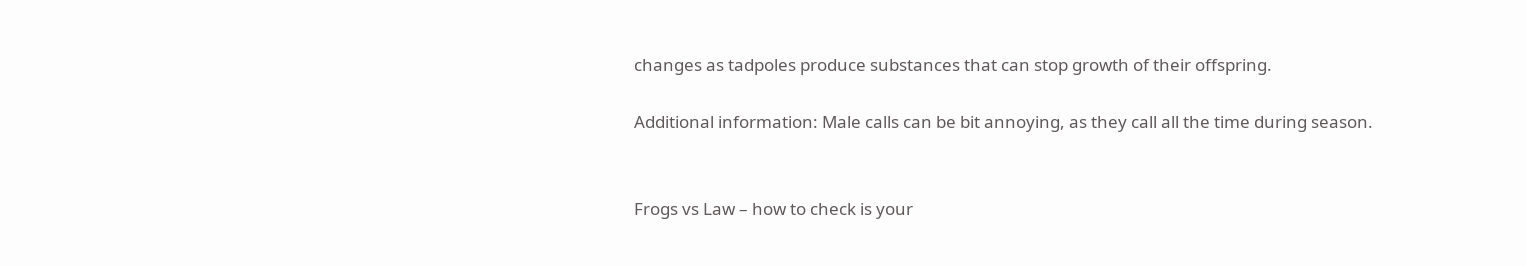changes as tadpoles produce substances that can stop growth of their offspring.

Additional information: Male calls can be bit annoying, as they call all the time during season.


Frogs vs Law – how to check is your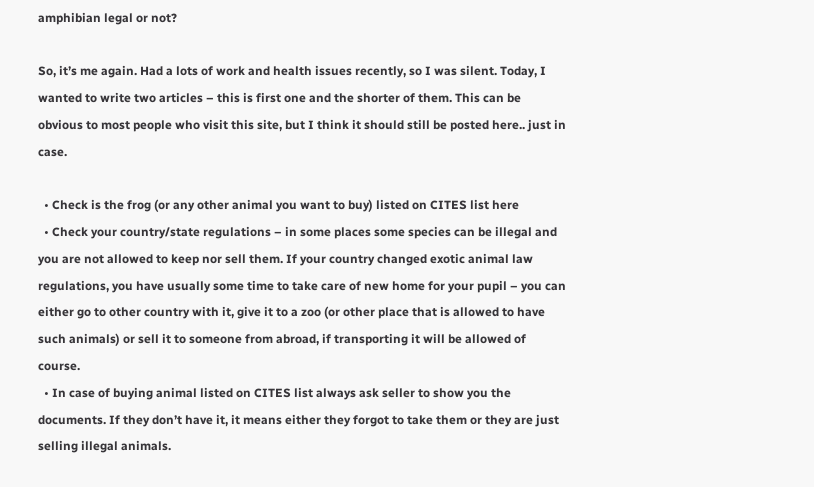amphibian legal or not?

So, it’s me again. Had a lots of work and health issues recently, so I was silent. Today, I wanted to write two articles – this is first one and the shorter of them. This can be obvious to most people who visit this site, but I think it should still be posted here.. just in case.

  • Check is the frog (or any other animal you want to buy) listed on CITES list here
  • Check your country/state regulations – in some places some species can be illegal and you are not allowed to keep nor sell them. If your country changed exotic animal law regulations, you have usually some time to take care of new home for your pupil – you can either go to other country with it, give it to a zoo (or other place that is allowed to have such animals) or sell it to someone from abroad, if transporting it will be allowed of course.
  • In case of buying animal listed on CITES list always ask seller to show you the documents. If they don’t have it, it means either they forgot to take them or they are just selling illegal animals.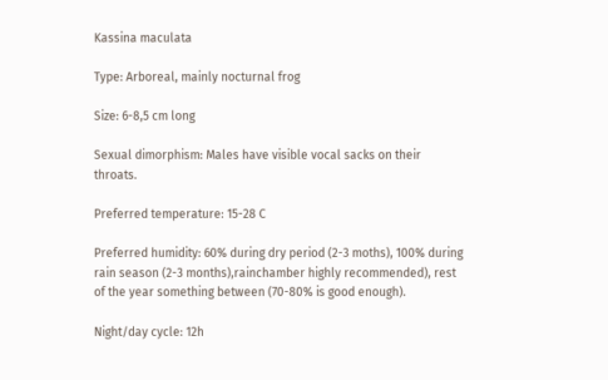Kassina maculata

Type: Arboreal, mainly nocturnal frog

Size: 6-8,5 cm long

Sexual dimorphism: Males have visible vocal sacks on their throats.

Preferred temperature: 15-28 C

Preferred humidity: 60% during dry period (2-3 moths), 100% during rain season (2-3 months),rainchamber highly recommended), rest of the year something between (70-80% is good enough).

Night/day cycle: 12h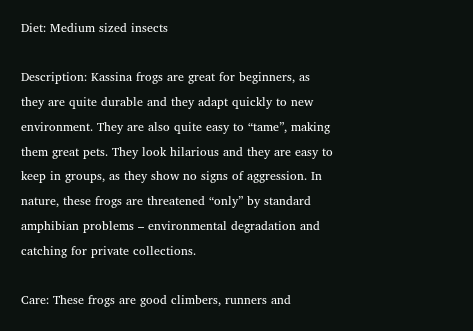Diet: Medium sized insects

Description: Kassina frogs are great for beginners, as they are quite durable and they adapt quickly to new environment. They are also quite easy to “tame”, making them great pets. They look hilarious and they are easy to keep in groups, as they show no signs of aggression. In nature, these frogs are threatened “only” by standard amphibian problems – environmental degradation and catching for private collections.

Care: These frogs are good climbers, runners and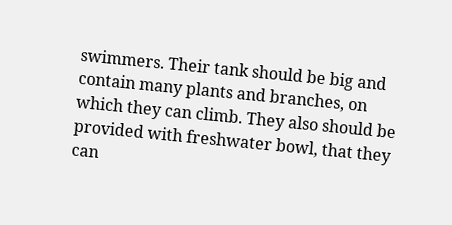swimmers. Their tank should be big and contain many plants and branches, on which they can climb. They also should be provided with freshwater bowl, that they can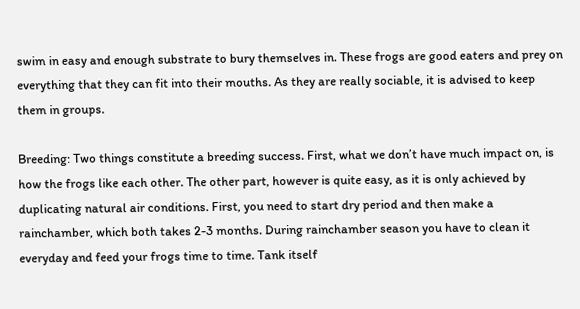swim in easy and enough substrate to bury themselves in. These frogs are good eaters and prey on everything that they can fit into their mouths. As they are really sociable, it is advised to keep them in groups.

Breeding: Two things constitute a breeding success. First, what we don’t have much impact on, is how the frogs like each other. The other part, however is quite easy, as it is only achieved by duplicating natural air conditions. First, you need to start dry period and then make a rainchamber, which both takes 2-3 months. During rainchamber season you have to clean it everyday and feed your frogs time to time. Tank itself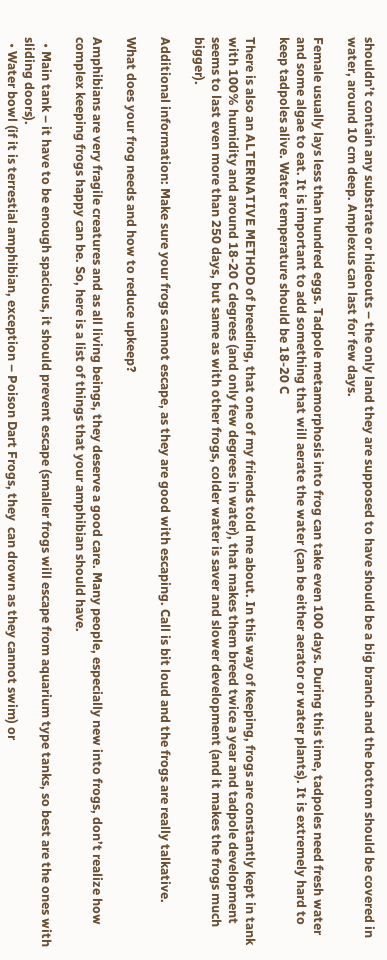shouldn’t contain any substrate or hideouts – the only land they are supposed to have should be a big branch and the bottom should be covered in water, around 10 cm deep. Amplexus can last for few days.

Female usually lays less than hundred eggs. Tadpole metamorphosis into frog can take even 100 days. During this time, tadpoles need fresh water and some algae to eat. It is important to add something that will aerate the water (can be either aerator or water plants). It is extremely hard to keep tadpoles alive. Water temperature should be 18-20 C

There is also an ALTERNATIVE METHOD of breeding, that one of my friends told me about. In this way of keeping, frogs are constantly kept in tank with 100% humidity and around 18-20 C degrees (and only few degrees in water), that makes them breed twice a year and tadpole development seems to last even more than 250 days, but same as with other frogs, colder water is saver and slower development (and it makes the frogs much bigger).

Additional information: Make sure your frogs cannot escape, as they are good with escaping. Call is bit loud and the frogs are really talkative.

What does your frog needs and how to reduce upkeep?

Amphibians are very fragile creatures and as all living beings, they deserve a good care. Many people, especially new into frogs, don’t realize how complex keeping frogs happy can be. So, here is a list of things that your amphibian should have.

  • Main tank – it have to be enough spacious, it should prevent escape (smaller frogs will escape from aquarium type tanks, so best are the ones with sliding doors).
  • Water bowl (if it is terrestial amphibian, exception – Poison Dart Frogs, they  can drown as they cannot swim) or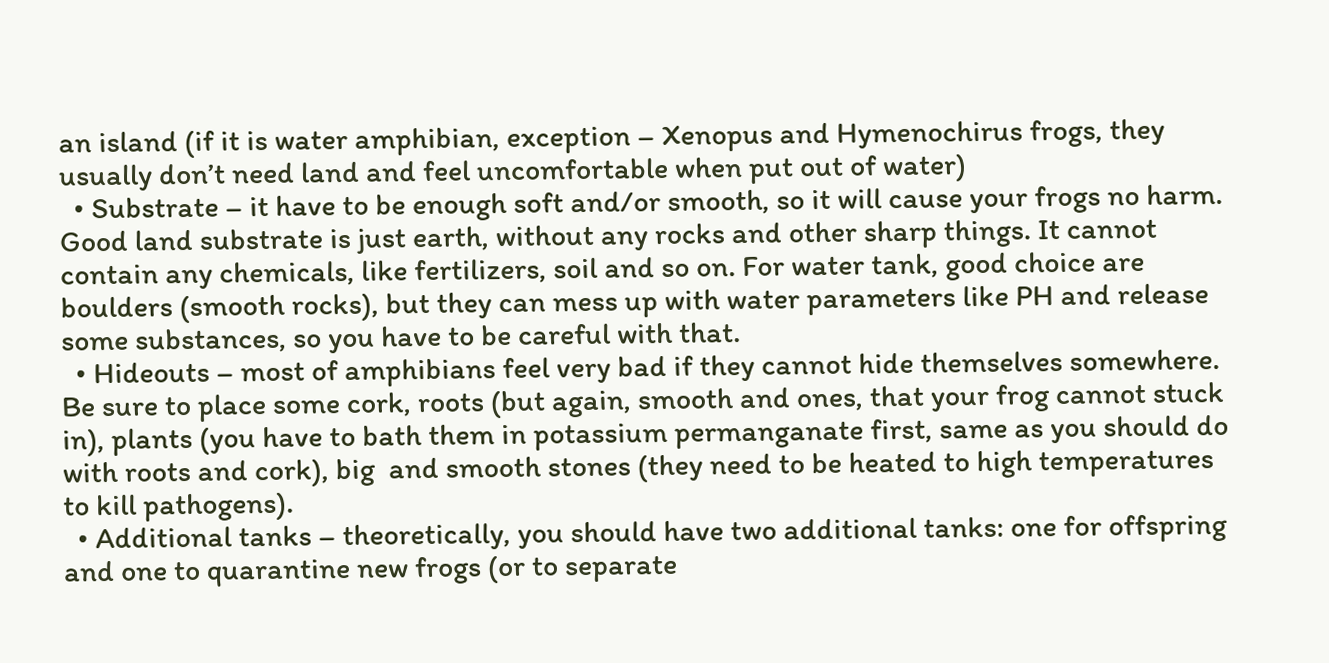an island (if it is water amphibian, exception – Xenopus and Hymenochirus frogs, they usually don’t need land and feel uncomfortable when put out of water)
  • Substrate – it have to be enough soft and/or smooth, so it will cause your frogs no harm. Good land substrate is just earth, without any rocks and other sharp things. It cannot contain any chemicals, like fertilizers, soil and so on. For water tank, good choice are boulders (smooth rocks), but they can mess up with water parameters like PH and release some substances, so you have to be careful with that.
  • Hideouts – most of amphibians feel very bad if they cannot hide themselves somewhere. Be sure to place some cork, roots (but again, smooth and ones, that your frog cannot stuck in), plants (you have to bath them in potassium permanganate first, same as you should do with roots and cork), big  and smooth stones (they need to be heated to high temperatures to kill pathogens).
  • Additional tanks – theoretically, you should have two additional tanks: one for offspring and one to quarantine new frogs (or to separate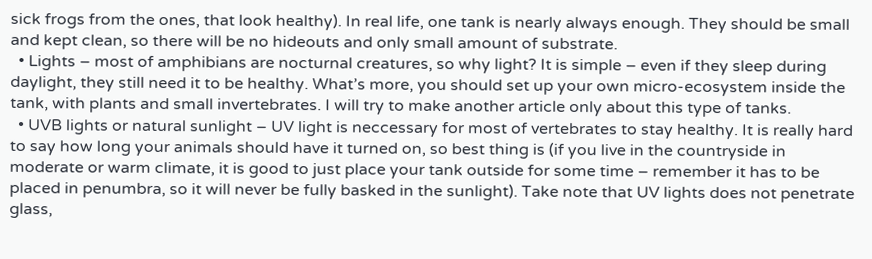sick frogs from the ones, that look healthy). In real life, one tank is nearly always enough. They should be small and kept clean, so there will be no hideouts and only small amount of substrate.
  • Lights – most of amphibians are nocturnal creatures, so why light? It is simple – even if they sleep during daylight, they still need it to be healthy. What’s more, you should set up your own micro-ecosystem inside the tank, with plants and small invertebrates. I will try to make another article only about this type of tanks.
  • UVB lights or natural sunlight – UV light is neccessary for most of vertebrates to stay healthy. It is really hard to say how long your animals should have it turned on, so best thing is (if you live in the countryside in moderate or warm climate, it is good to just place your tank outside for some time – remember it has to be placed in penumbra, so it will never be fully basked in the sunlight). Take note that UV lights does not penetrate glass,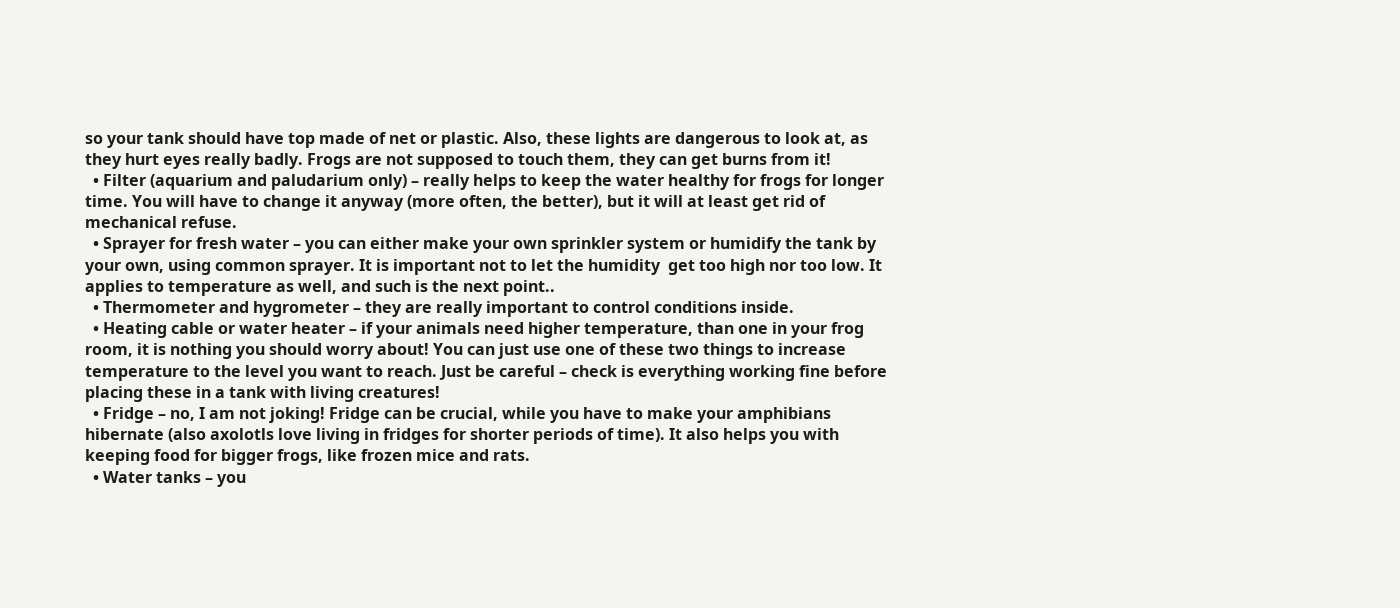so your tank should have top made of net or plastic. Also, these lights are dangerous to look at, as they hurt eyes really badly. Frogs are not supposed to touch them, they can get burns from it!
  • Filter (aquarium and paludarium only) – really helps to keep the water healthy for frogs for longer time. You will have to change it anyway (more often, the better), but it will at least get rid of mechanical refuse.
  • Sprayer for fresh water – you can either make your own sprinkler system or humidify the tank by your own, using common sprayer. It is important not to let the humidity  get too high nor too low. It applies to temperature as well, and such is the next point..
  • Thermometer and hygrometer – they are really important to control conditions inside.
  • Heating cable or water heater – if your animals need higher temperature, than one in your frog room, it is nothing you should worry about! You can just use one of these two things to increase temperature to the level you want to reach. Just be careful – check is everything working fine before placing these in a tank with living creatures!
  • Fridge – no, I am not joking! Fridge can be crucial, while you have to make your amphibians hibernate (also axolotls love living in fridges for shorter periods of time). It also helps you with keeping food for bigger frogs, like frozen mice and rats.
  • Water tanks – you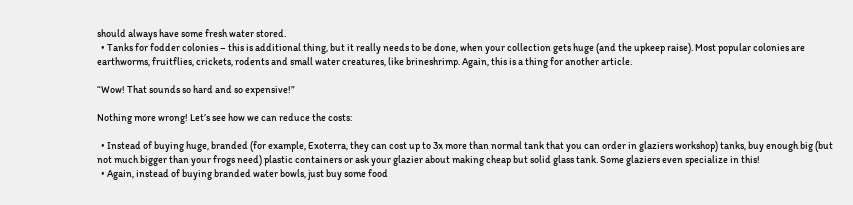should always have some fresh water stored.
  • Tanks for fodder colonies – this is additional thing, but it really needs to be done, when your collection gets huge (and the upkeep raise). Most popular colonies are earthworms, fruitflies, crickets, rodents and small water creatures, like brineshrimp. Again, this is a thing for another article.

“Wow! That sounds so hard and so expensive!”

Nothing more wrong! Let’s see how we can reduce the costs:

  • Instead of buying huge, branded (for example, Exoterra, they can cost up to 3x more than normal tank that you can order in glaziers workshop) tanks, buy enough big (but not much bigger than your frogs need) plastic containers or ask your glazier about making cheap but solid glass tank. Some glaziers even specialize in this!
  • Again, instead of buying branded water bowls, just buy some food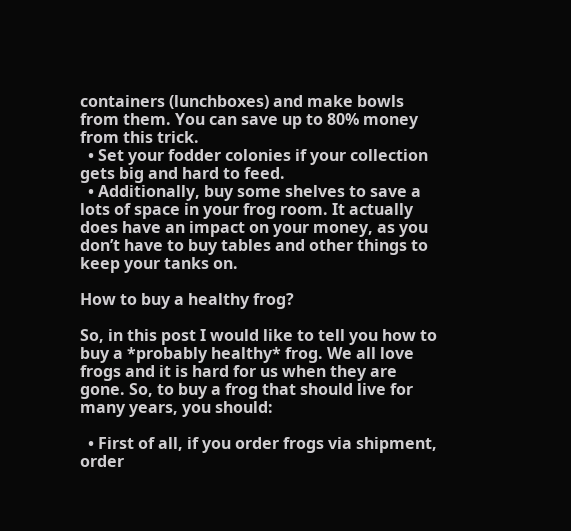containers (lunchboxes) and make bowls from them. You can save up to 80% money from this trick.
  • Set your fodder colonies if your collection gets big and hard to feed.
  • Additionally, buy some shelves to save a lots of space in your frog room. It actually does have an impact on your money, as you don’t have to buy tables and other things to keep your tanks on.

How to buy a healthy frog?

So, in this post I would like to tell you how to buy a *probably healthy* frog. We all love frogs and it is hard for us when they are gone. So, to buy a frog that should live for many years, you should:

  • First of all, if you order frogs via shipment, order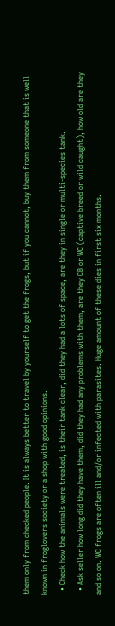them only from checked people. It is always better to travel by yourself to get the frogs, but if you cannot, buy them from someone that is well known in froglovers society or a shop with good opinions.
  • Check how the animals were treated, is their tank clear, did they had a lots of space, are they in single or multi-species tank.
  • Ask seller how long did they have them, did they had any problems with them, are they CB or WC (captive breed or wild caught), how old are they and so on. WC frogs are often ill and/or infected with parasites. Huge amount of these dies in first six months.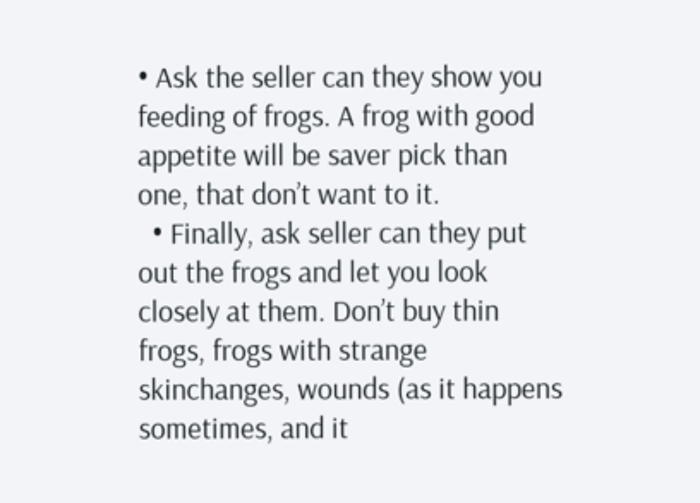• Ask the seller can they show you feeding of frogs. A frog with good appetite will be saver pick than one, that don’t want to it.
  • Finally, ask seller can they put out the frogs and let you look closely at them. Don’t buy thin frogs, frogs with strange skinchanges, wounds (as it happens sometimes, and it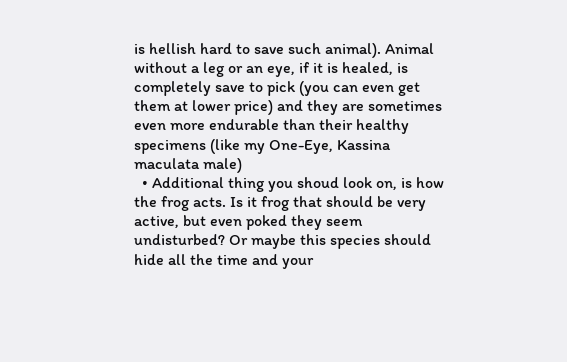is hellish hard to save such animal). Animal without a leg or an eye, if it is healed, is completely save to pick (you can even get them at lower price) and they are sometimes even more endurable than their healthy specimens (like my One-Eye, Kassina maculata male)
  • Additional thing you shoud look on, is how the frog acts. Is it frog that should be very active, but even poked they seem undisturbed? Or maybe this species should hide all the time and your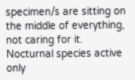specimen/s are sitting on the middle of everything, not caring for it. Nocturnal species active only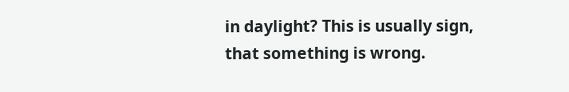in daylight? This is usually sign, that something is wrong.